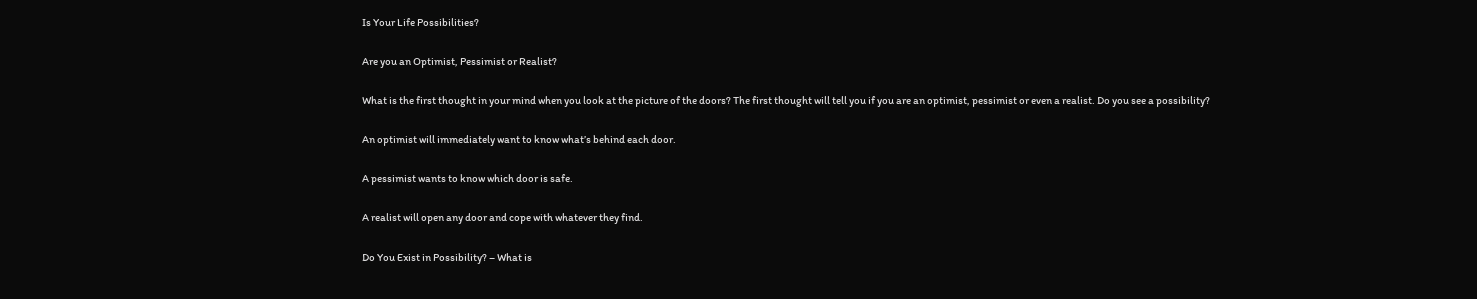Is Your Life Possibilities?

Are you an Optimist, Pessimist or Realist?

What is the first thought in your mind when you look at the picture of the doors? The first thought will tell you if you are an optimist, pessimist or even a realist. Do you see a possibility?

An optimist will immediately want to know what’s behind each door.

A pessimist wants to know which door is safe.

A realist will open any door and cope with whatever they find.

Do You Exist in Possibility? – What is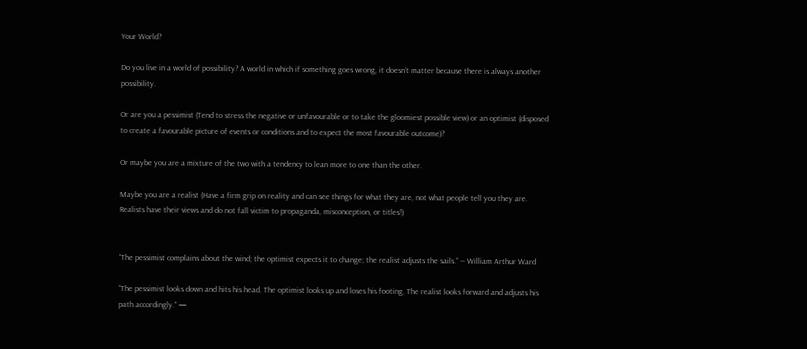Your World?

Do you live in a world of possibility? A world in which if something goes wrong, it doesn’t matter because there is always another possibility.

Or are you a pessimist (Tend to stress the negative or unfavourable or to take the gloomiest possible view) or an optimist (disposed to create a favourable picture of events or conditions and to expect the most favourable outcome)?

Or maybe you are a mixture of the two with a tendency to lean more to one than the other.

Maybe you are a realist (Have a firm grip on reality and can see things for what they are, not what people tell you they are. Realists have their views and do not fall victim to propaganda, misconception, or titles!)


“The pessimist complains about the wind; the optimist expects it to change; the realist adjusts the sails.” ― William Arthur Ward

“The pessimist looks down and hits his head. The optimist looks up and loses his footing. The realist looks forward and adjusts his path accordingly.” —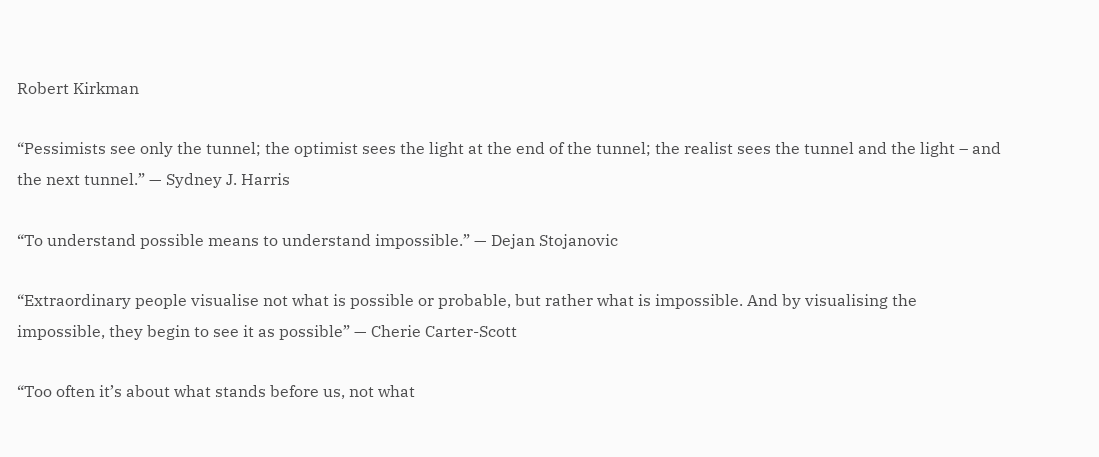Robert Kirkman

“Pessimists see only the tunnel; the optimist sees the light at the end of the tunnel; the realist sees the tunnel and the light – and the next tunnel.” — Sydney J. Harris

“To understand possible means to understand impossible.” — Dejan Stojanovic

“Extraordinary people visualise not what is possible or probable, but rather what is impossible. And by visualising the impossible, they begin to see it as possible” — Cherie Carter-Scott

“Too often it’s about what stands before us, not what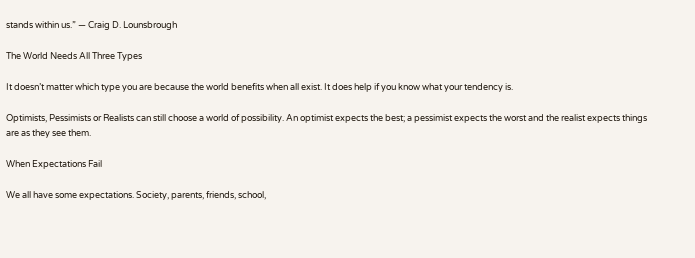stands within us.” — Craig D. Lounsbrough

The World Needs All Three Types

It doesn’t matter which type you are because the world benefits when all exist. It does help if you know what your tendency is.

Optimists, Pessimists or Realists can still choose a world of possibility. An optimist expects the best; a pessimist expects the worst and the realist expects things are as they see them.

When Expectations Fail

We all have some expectations. Society, parents, friends, school,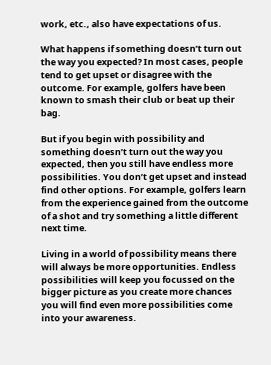work, etc., also have expectations of us.

What happens if something doesn’t turn out the way you expected? In most cases, people tend to get upset or disagree with the outcome. For example, golfers have been known to smash their club or beat up their bag.

But if you begin with possibility and something doesn’t turn out the way you expected, then you still have endless more possibilities. You don’t get upset and instead find other options. For example, golfers learn from the experience gained from the outcome of a shot and try something a little different next time.

Living in a world of possibility means there will always be more opportunities. Endless possibilities will keep you focussed on the bigger picture as you create more chances you will find even more possibilities come into your awareness.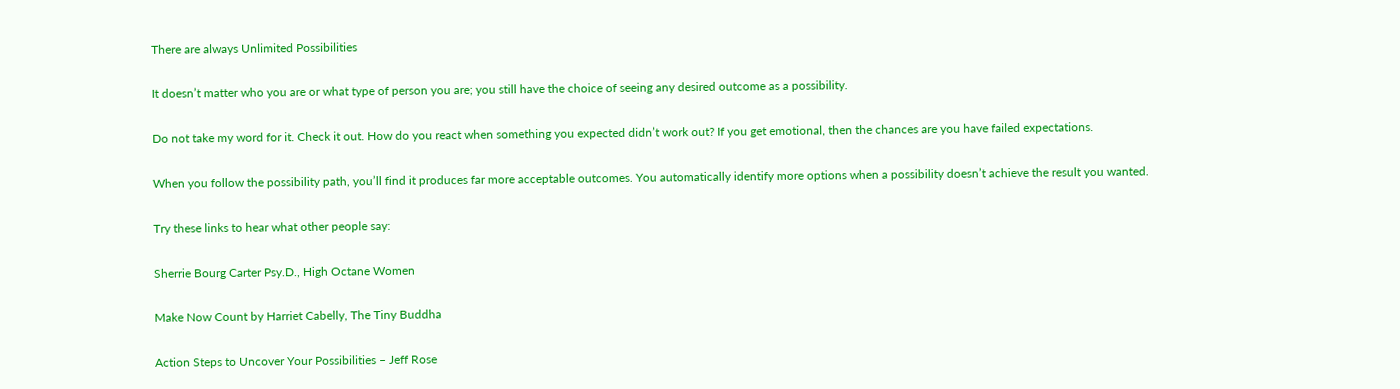There are always Unlimited Possibilities

It doesn’t matter who you are or what type of person you are; you still have the choice of seeing any desired outcome as a possibility.

Do not take my word for it. Check it out. How do you react when something you expected didn’t work out? If you get emotional, then the chances are you have failed expectations.

When you follow the possibility path, you’ll find it produces far more acceptable outcomes. You automatically identify more options when a possibility doesn’t achieve the result you wanted.

Try these links to hear what other people say:

Sherrie Bourg Carter Psy.D., High Octane Women

Make Now Count by Harriet Cabelly, The Tiny Buddha

Action Steps to Uncover Your Possibilities – Jeff Rose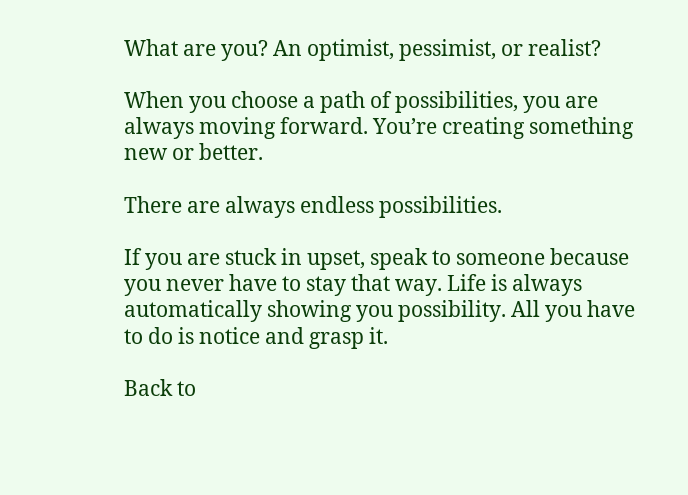What are you? An optimist, pessimist, or realist?

When you choose a path of possibilities, you are always moving forward. You’re creating something new or better.

There are always endless possibilities.

If you are stuck in upset, speak to someone because you never have to stay that way. Life is always automatically showing you possibility. All you have to do is notice and grasp it.

Back to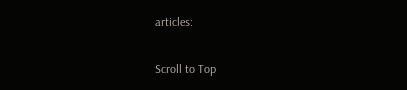articles:

Scroll to Top